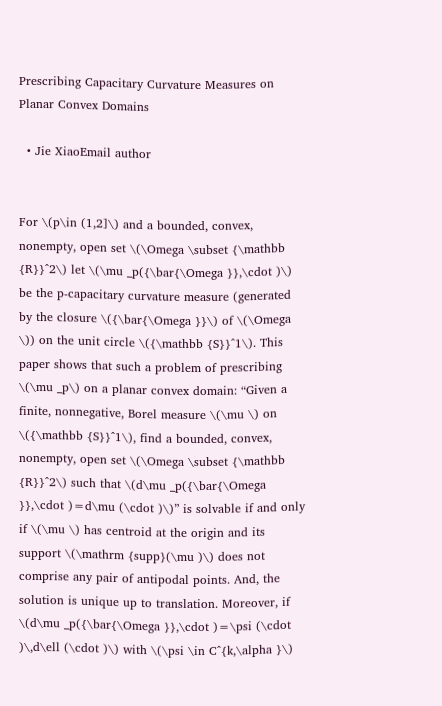Prescribing Capacitary Curvature Measures on Planar Convex Domains

  • Jie XiaoEmail author


For \(p\in (1,2]\) and a bounded, convex, nonempty, open set \(\Omega \subset {\mathbb {R}}^2\) let \(\mu _p({\bar{\Omega }},\cdot )\) be the p-capacitary curvature measure (generated by the closure \({\bar{\Omega }}\) of \(\Omega \)) on the unit circle \({\mathbb {S}}^1\). This paper shows that such a problem of prescribing \(\mu _p\) on a planar convex domain: “Given a finite, nonnegative, Borel measure \(\mu \) on \({\mathbb {S}}^1\), find a bounded, convex, nonempty, open set \(\Omega \subset {\mathbb {R}}^2\) such that \(d\mu _p({\bar{\Omega }},\cdot )=d\mu (\cdot )\)” is solvable if and only if \(\mu \) has centroid at the origin and its support \(\mathrm {supp}(\mu )\) does not comprise any pair of antipodal points. And, the solution is unique up to translation. Moreover, if \(d\mu _p({\bar{\Omega }},\cdot )=\psi (\cdot )\,d\ell (\cdot )\) with \(\psi \in C^{k,\alpha }\)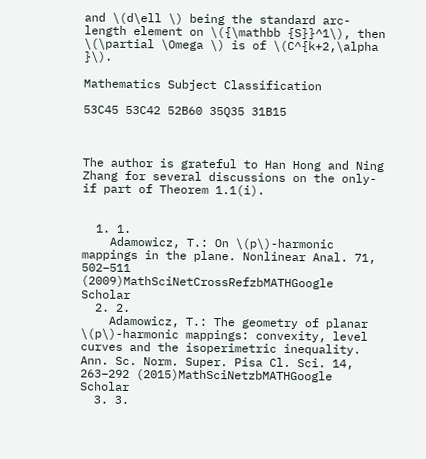and \(d\ell \) being the standard arc-length element on \({\mathbb {S}}^1\), then \(\partial \Omega \) is of \(C^{k+2,\alpha }\).

Mathematics Subject Classification

53C45 53C42 52B60 35Q35 31B15



The author is grateful to Han Hong and Ning Zhang for several discussions on the only-if part of Theorem 1.1(i).


  1. 1.
    Adamowicz, T.: On \(p\)-harmonic mappings in the plane. Nonlinear Anal. 71, 502–511 (2009)MathSciNetCrossRefzbMATHGoogle Scholar
  2. 2.
    Adamowicz, T.: The geometry of planar \(p\)-harmonic mappings: convexity, level curves and the isoperimetric inequality. Ann. Sc. Norm. Super. Pisa Cl. Sci. 14, 263–292 (2015)MathSciNetzbMATHGoogle Scholar
  3. 3.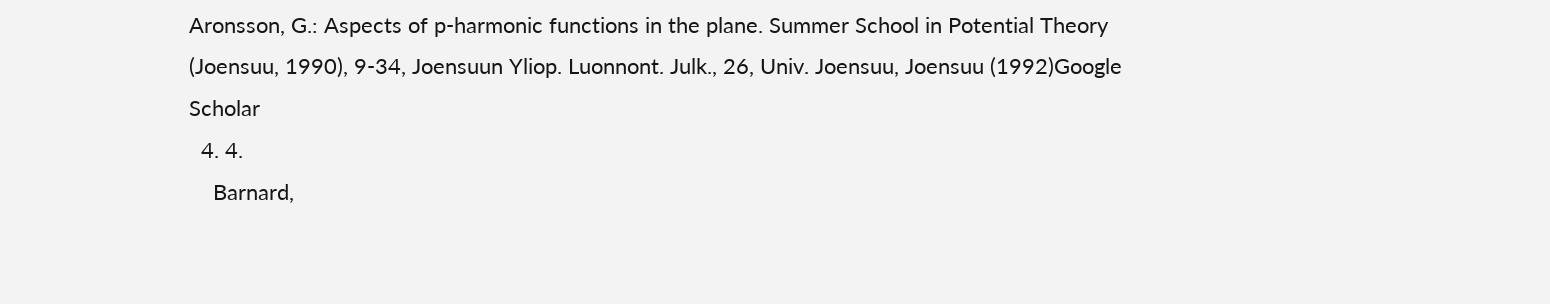Aronsson, G.: Aspects of p-harmonic functions in the plane. Summer School in Potential Theory (Joensuu, 1990), 9-34, Joensuun Yliop. Luonnont. Julk., 26, Univ. Joensuu, Joensuu (1992)Google Scholar
  4. 4.
    Barnard,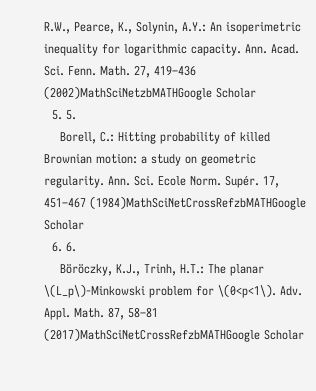R.W., Pearce, K., Solynin, A.Y.: An isoperimetric inequality for logarithmic capacity. Ann. Acad. Sci. Fenn. Math. 27, 419–436 (2002)MathSciNetzbMATHGoogle Scholar
  5. 5.
    Borell, C.: Hitting probability of killed Brownian motion: a study on geometric regularity. Ann. Sci. Ecole Norm. Supér. 17, 451–467 (1984)MathSciNetCrossRefzbMATHGoogle Scholar
  6. 6.
    Böröczky, K.J., Trinh, H.T.: The planar \(L_p\)-Minkowski problem for \(0<p<1\). Adv. Appl. Math. 87, 58–81 (2017)MathSciNetCrossRefzbMATHGoogle Scholar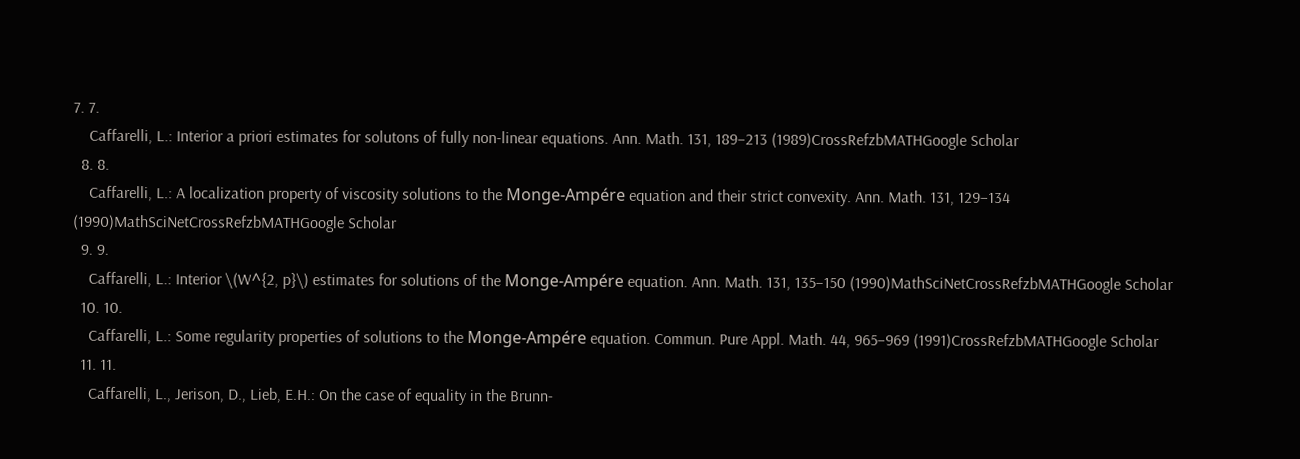7. 7.
    Caffarelli, L.: Interior a priori estimates for solutons of fully non-linear equations. Ann. Math. 131, 189–213 (1989)CrossRefzbMATHGoogle Scholar
  8. 8.
    Caffarelli, L.: A localization property of viscosity solutions to the Monge-Ampére equation and their strict convexity. Ann. Math. 131, 129–134 (1990)MathSciNetCrossRefzbMATHGoogle Scholar
  9. 9.
    Caffarelli, L.: Interior \(W^{2, p}\) estimates for solutions of the Monge-Ampére equation. Ann. Math. 131, 135–150 (1990)MathSciNetCrossRefzbMATHGoogle Scholar
  10. 10.
    Caffarelli, L.: Some regularity properties of solutions to the Monge-Ampére equation. Commun. Pure Appl. Math. 44, 965–969 (1991)CrossRefzbMATHGoogle Scholar
  11. 11.
    Caffarelli, L., Jerison, D., Lieb, E.H.: On the case of equality in the Brunn-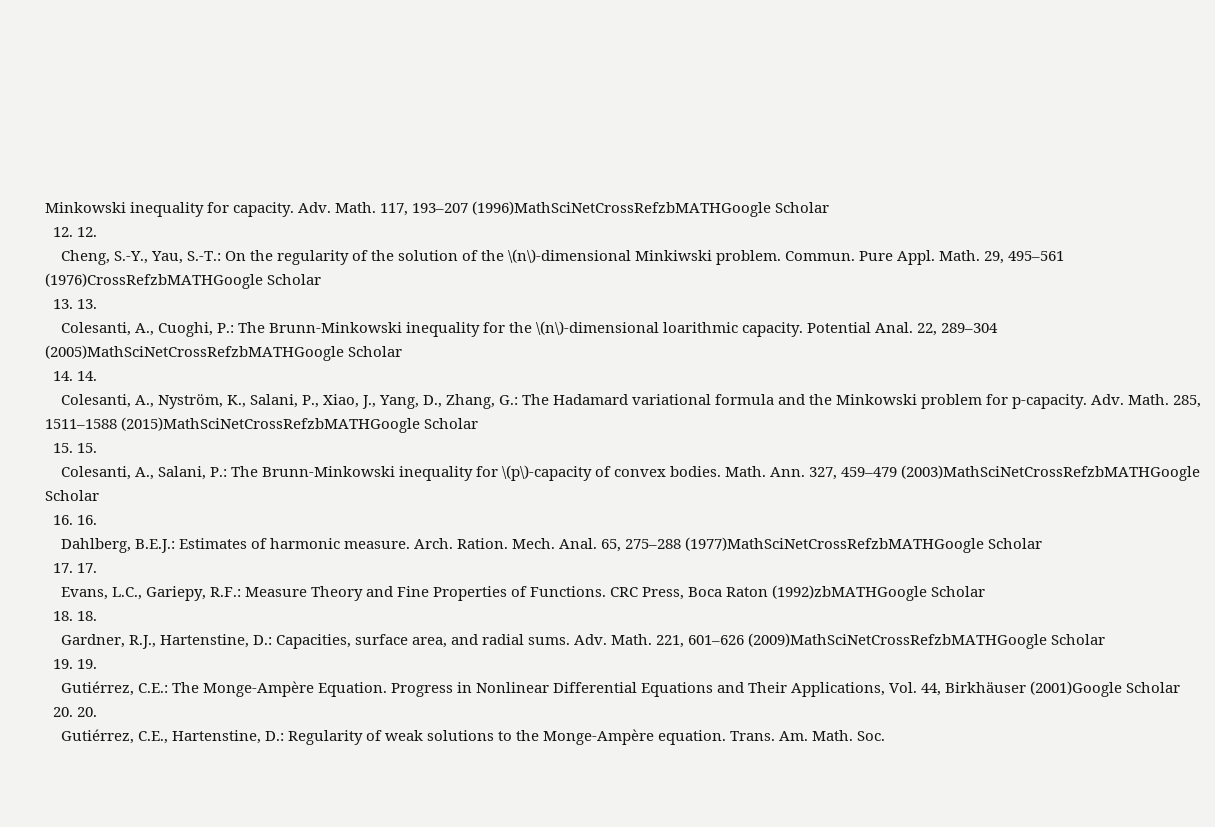Minkowski inequality for capacity. Adv. Math. 117, 193–207 (1996)MathSciNetCrossRefzbMATHGoogle Scholar
  12. 12.
    Cheng, S.-Y., Yau, S.-T.: On the regularity of the solution of the \(n\)-dimensional Minkiwski problem. Commun. Pure Appl. Math. 29, 495–561 (1976)CrossRefzbMATHGoogle Scholar
  13. 13.
    Colesanti, A., Cuoghi, P.: The Brunn-Minkowski inequality for the \(n\)-dimensional loarithmic capacity. Potential Anal. 22, 289–304 (2005)MathSciNetCrossRefzbMATHGoogle Scholar
  14. 14.
    Colesanti, A., Nyström, K., Salani, P., Xiao, J., Yang, D., Zhang, G.: The Hadamard variational formula and the Minkowski problem for p-capacity. Adv. Math. 285, 1511–1588 (2015)MathSciNetCrossRefzbMATHGoogle Scholar
  15. 15.
    Colesanti, A., Salani, P.: The Brunn-Minkowski inequality for \(p\)-capacity of convex bodies. Math. Ann. 327, 459–479 (2003)MathSciNetCrossRefzbMATHGoogle Scholar
  16. 16.
    Dahlberg, B.E.J.: Estimates of harmonic measure. Arch. Ration. Mech. Anal. 65, 275–288 (1977)MathSciNetCrossRefzbMATHGoogle Scholar
  17. 17.
    Evans, L.C., Gariepy, R.F.: Measure Theory and Fine Properties of Functions. CRC Press, Boca Raton (1992)zbMATHGoogle Scholar
  18. 18.
    Gardner, R.J., Hartenstine, D.: Capacities, surface area, and radial sums. Adv. Math. 221, 601–626 (2009)MathSciNetCrossRefzbMATHGoogle Scholar
  19. 19.
    Gutiérrez, C.E.: The Monge-Ampère Equation. Progress in Nonlinear Differential Equations and Their Applications, Vol. 44, Birkhäuser (2001)Google Scholar
  20. 20.
    Gutiérrez, C.E., Hartenstine, D.: Regularity of weak solutions to the Monge-Ampère equation. Trans. Am. Math. Soc.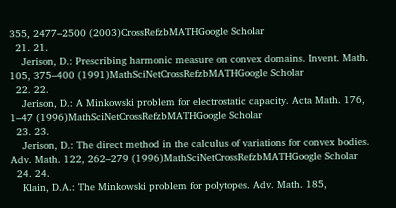355, 2477–2500 (2003)CrossRefzbMATHGoogle Scholar
  21. 21.
    Jerison, D.: Prescribing harmonic measure on convex domains. Invent. Math. 105, 375–400 (1991)MathSciNetCrossRefzbMATHGoogle Scholar
  22. 22.
    Jerison, D.: A Minkowski problem for electrostatic capacity. Acta Math. 176, 1–47 (1996)MathSciNetCrossRefzbMATHGoogle Scholar
  23. 23.
    Jerison, D.: The direct method in the calculus of variations for convex bodies. Adv. Math. 122, 262–279 (1996)MathSciNetCrossRefzbMATHGoogle Scholar
  24. 24.
    Klain, D.A.: The Minkowski problem for polytopes. Adv. Math. 185,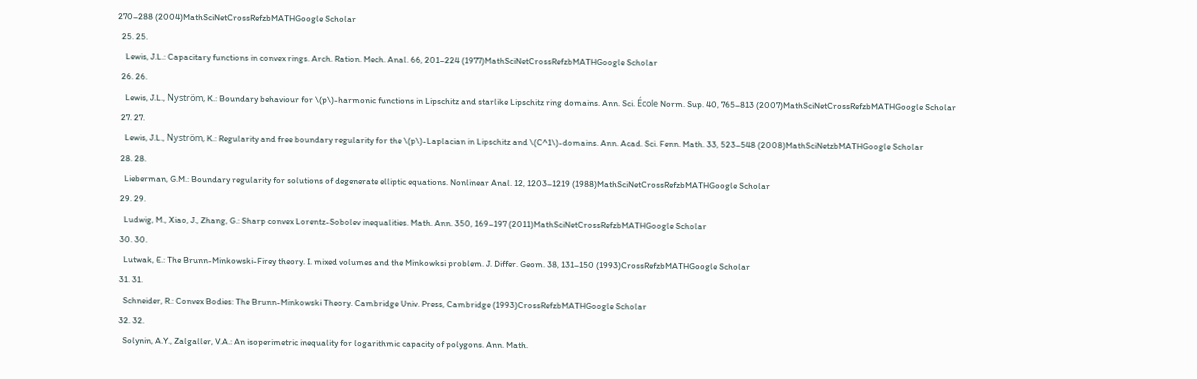270–288 (2004)MathSciNetCrossRefzbMATHGoogle Scholar
  25. 25.
    Lewis, J.L.: Capacitary functions in convex rings. Arch. Ration. Mech. Anal. 66, 201–224 (1977)MathSciNetCrossRefzbMATHGoogle Scholar
  26. 26.
    Lewis, J.L., Nyström, K.: Boundary behaviour for \(p\)-harmonic functions in Lipschitz and starlike Lipschitz ring domains. Ann. Sci. École Norm. Sup. 40, 765–813 (2007)MathSciNetCrossRefzbMATHGoogle Scholar
  27. 27.
    Lewis, J.L., Nyström, K.: Regularity and free boundary regularity for the \(p\)-Laplacian in Lipschitz and \(C^1\)-domains. Ann. Acad. Sci. Fenn. Math. 33, 523–548 (2008)MathSciNetzbMATHGoogle Scholar
  28. 28.
    Lieberman, G.M.: Boundary regularity for solutions of degenerate elliptic equations. Nonlinear Anal. 12, 1203–1219 (1988)MathSciNetCrossRefzbMATHGoogle Scholar
  29. 29.
    Ludwig, M., Xiao, J., Zhang, G.: Sharp convex Lorentz-Sobolev inequalities. Math. Ann. 350, 169–197 (2011)MathSciNetCrossRefzbMATHGoogle Scholar
  30. 30.
    Lutwak, E.: The Brunn-Minkowski-Firey theory. I. mixed volumes and the Minkowksi problem. J. Differ. Geom. 38, 131–150 (1993)CrossRefzbMATHGoogle Scholar
  31. 31.
    Schneider, R.: Convex Bodies: The Brunn-Minkowski Theory. Cambridge Univ. Press, Cambridge (1993)CrossRefzbMATHGoogle Scholar
  32. 32.
    Solynin, A.Y., Zalgaller, V.A.: An isoperimetric inequality for logarithmic capacity of polygons. Ann. Math.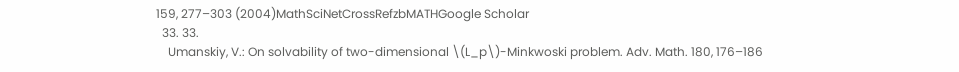159, 277–303 (2004)MathSciNetCrossRefzbMATHGoogle Scholar
  33. 33.
    Umanskiy, V.: On solvability of two-dimensional \(L_p\)-Minkwoski problem. Adv. Math. 180, 176–186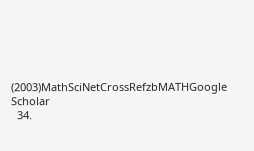(2003)MathSciNetCrossRefzbMATHGoogle Scholar
  34.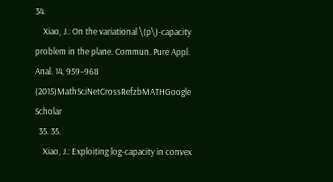34.
    Xiao, J.: On the variational \(p\)-capacity problem in the plane. Commun. Pure Appl. Anal. 14, 959–968 (2015)MathSciNetCrossRefzbMATHGoogle Scholar
  35. 35.
    Xiao, J.: Exploiting log-capacity in convex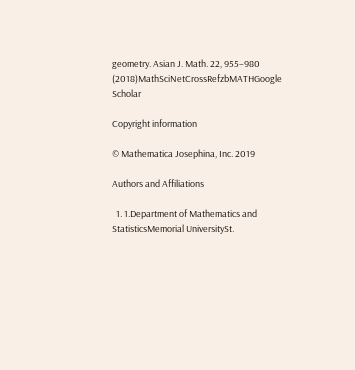geometry. Asian J. Math. 22, 955–980 (2018)MathSciNetCrossRefzbMATHGoogle Scholar

Copyright information

© Mathematica Josephina, Inc. 2019

Authors and Affiliations

  1. 1.Department of Mathematics and StatisticsMemorial UniversitySt.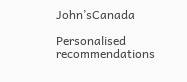John’sCanada

Personalised recommendations